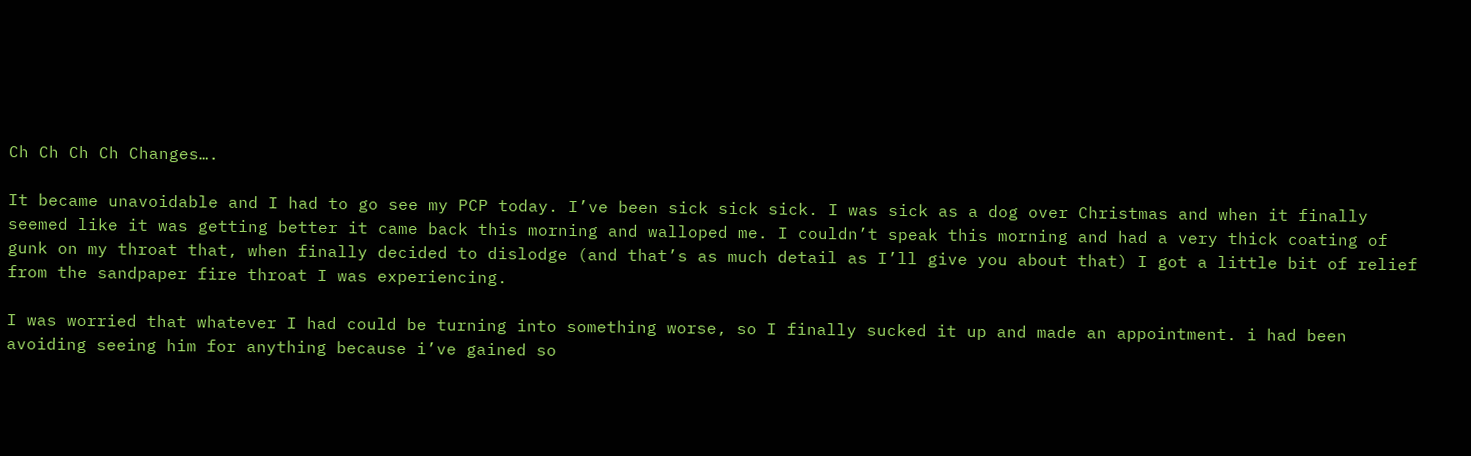Ch Ch Ch Ch Changes….

It became unavoidable and I had to go see my PCP today. I’ve been sick sick sick. I was sick as a dog over Christmas and when it finally seemed like it was getting better it came back this morning and walloped me. I couldn’t speak this morning and had a very thick coating of gunk on my throat that, when finally decided to dislodge (and that’s as much detail as I’ll give you about that) I got a little bit of relief from the sandpaper fire throat I was experiencing.

I was worried that whatever I had could be turning into something worse, so I finally sucked it up and made an appointment. i had been avoiding seeing him for anything because i’ve gained so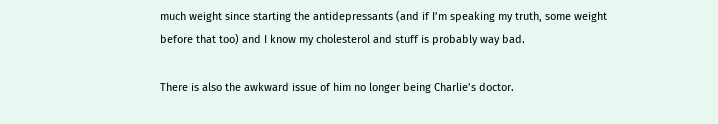much weight since starting the antidepressants (and if I’m speaking my truth, some weight before that too) and I know my cholesterol and stuff is probably way bad.

There is also the awkward issue of him no longer being Charlie’s doctor.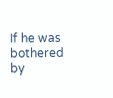If he was bothered by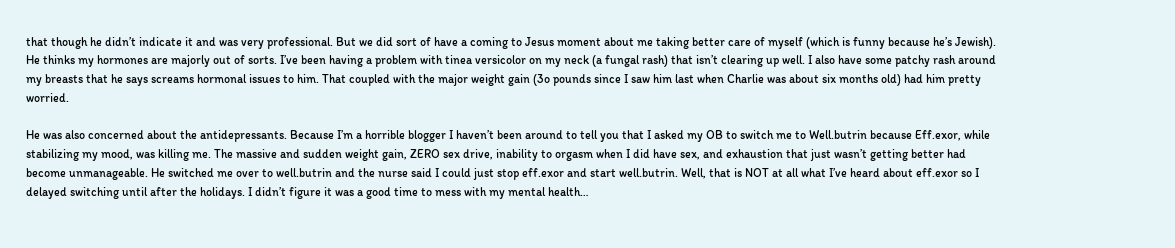that though he didn’t indicate it and was very professional. But we did sort of have a coming to Jesus moment about me taking better care of myself (which is funny because he’s Jewish). He thinks my hormones are majorly out of sorts. I’ve been having a problem with tinea versicolor on my neck (a fungal rash) that isn’t clearing up well. I also have some patchy rash around my breasts that he says screams hormonal issues to him. That coupled with the major weight gain (3o pounds since I saw him last when Charlie was about six months old) had him pretty worried.

He was also concerned about the antidepressants. Because I’m a horrible blogger I haven’t been around to tell you that I asked my OB to switch me to Well.butrin because Eff.exor, while stabilizing my mood, was killing me. The massive and sudden weight gain, ZERO sex drive, inability to orgasm when I did have sex, and exhaustion that just wasn’t getting better had become unmanageable. He switched me over to well.butrin and the nurse said I could just stop eff.exor and start well.butrin. Well, that is NOT at all what I’ve heard about eff.exor so I delayed switching until after the holidays. I didn’t figure it was a good time to mess with my mental health…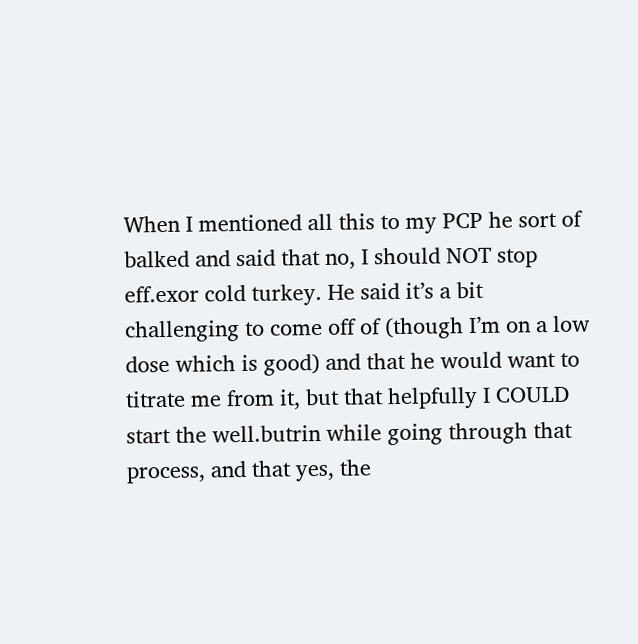When I mentioned all this to my PCP he sort of balked and said that no, I should NOT stop eff.exor cold turkey. He said it’s a bit challenging to come off of (though I’m on a low dose which is good) and that he would want to titrate me from it, but that helpfully I COULD start the well.butrin while going through that process, and that yes, the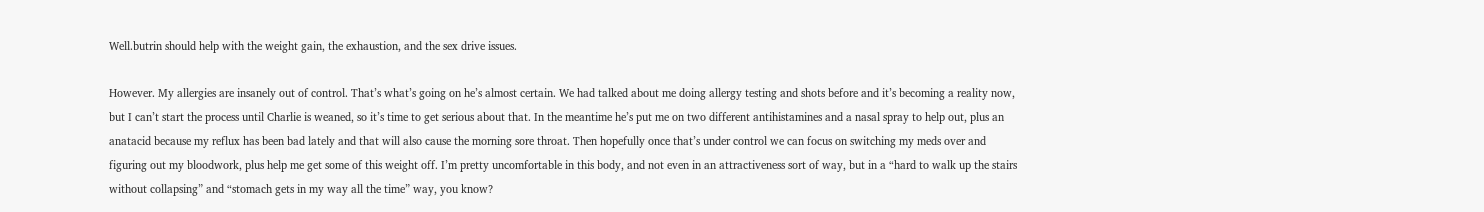Well.butrin should help with the weight gain, the exhaustion, and the sex drive issues.

However. My allergies are insanely out of control. That’s what’s going on he’s almost certain. We had talked about me doing allergy testing and shots before and it’s becoming a reality now, but I can’t start the process until Charlie is weaned, so it’s time to get serious about that. In the meantime he’s put me on two different antihistamines and a nasal spray to help out, plus an anatacid because my reflux has been bad lately and that will also cause the morning sore throat. Then hopefully once that’s under control we can focus on switching my meds over and figuring out my bloodwork, plus help me get some of this weight off. I’m pretty uncomfortable in this body, and not even in an attractiveness sort of way, but in a “hard to walk up the stairs without collapsing” and “stomach gets in my way all the time” way, you know?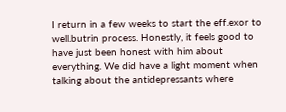I return in a few weeks to start the eff.exor to well.butrin process. Honestly, it feels good to have just been honest with him about everything. We did have a light moment when talking about the antidepressants where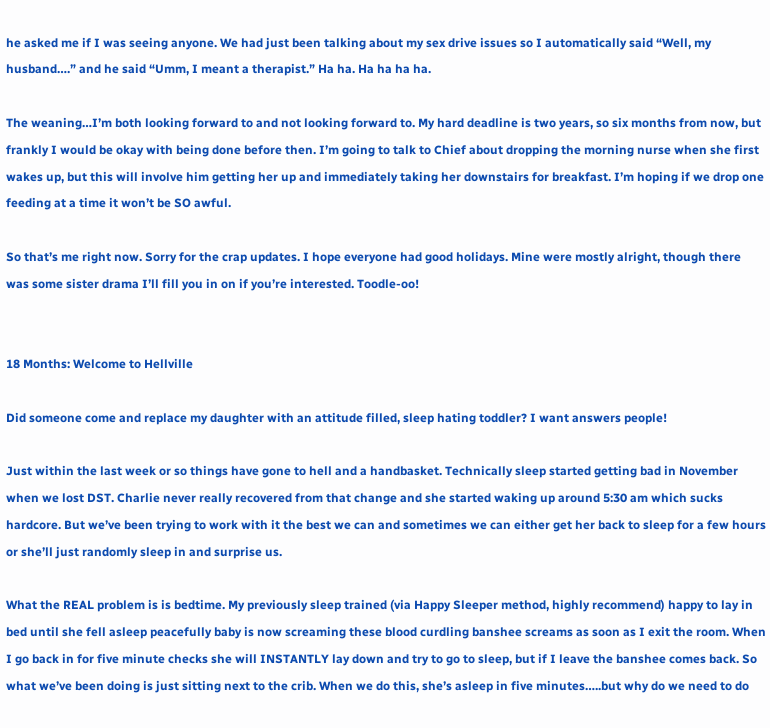he asked me if I was seeing anyone. We had just been talking about my sex drive issues so I automatically said “Well, my husband….” and he said “Umm, I meant a therapist.” Ha ha. Ha ha ha ha.

The weaning…I’m both looking forward to and not looking forward to. My hard deadline is two years, so six months from now, but frankly I would be okay with being done before then. I’m going to talk to Chief about dropping the morning nurse when she first wakes up, but this will involve him getting her up and immediately taking her downstairs for breakfast. I’m hoping if we drop one feeding at a time it won’t be SO awful.

So that’s me right now. Sorry for the crap updates. I hope everyone had good holidays. Mine were mostly alright, though there was some sister drama I’ll fill you in on if you’re interested. Toodle-oo!


18 Months: Welcome to Hellville

Did someone come and replace my daughter with an attitude filled, sleep hating toddler? I want answers people!

Just within the last week or so things have gone to hell and a handbasket. Technically sleep started getting bad in November when we lost DST. Charlie never really recovered from that change and she started waking up around 5:30 am which sucks hardcore. But we’ve been trying to work with it the best we can and sometimes we can either get her back to sleep for a few hours or she’ll just randomly sleep in and surprise us.

What the REAL problem is is bedtime. My previously sleep trained (via Happy Sleeper method, highly recommend) happy to lay in bed until she fell asleep peacefully baby is now screaming these blood curdling banshee screams as soon as I exit the room. When I go back in for five minute checks she will INSTANTLY lay down and try to go to sleep, but if I leave the banshee comes back. So what we’ve been doing is just sitting next to the crib. When we do this, she’s asleep in five minutes…..but why do we need to do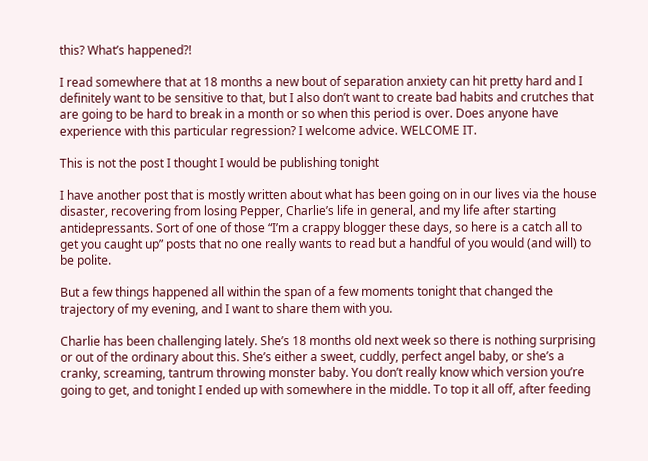this? What’s happened?!

I read somewhere that at 18 months a new bout of separation anxiety can hit pretty hard and I definitely want to be sensitive to that, but I also don’t want to create bad habits and crutches that are going to be hard to break in a month or so when this period is over. Does anyone have experience with this particular regression? I welcome advice. WELCOME IT.

This is not the post I thought I would be publishing tonight

I have another post that is mostly written about what has been going on in our lives via the house disaster, recovering from losing Pepper, Charlie’s life in general, and my life after starting antidepressants. Sort of one of those “I’m a crappy blogger these days, so here is a catch all to get you caught up” posts that no one really wants to read but a handful of you would (and will) to be polite.

But a few things happened all within the span of a few moments tonight that changed the trajectory of my evening, and I want to share them with you.

Charlie has been challenging lately. She’s 18 months old next week so there is nothing surprising or out of the ordinary about this. She’s either a sweet, cuddly, perfect angel baby, or she’s a cranky, screaming, tantrum throwing monster baby. You don’t really know which version you’re going to get, and tonight I ended up with somewhere in the middle. To top it all off, after feeding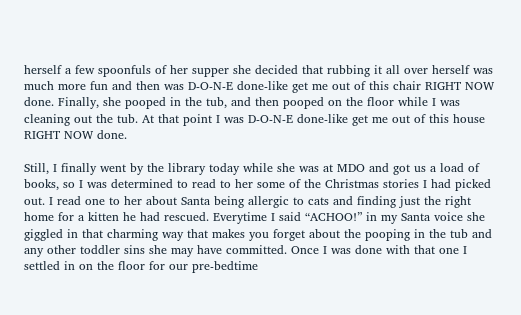herself a few spoonfuls of her supper she decided that rubbing it all over herself was much more fun and then was D-O-N-E done-like get me out of this chair RIGHT NOW done. Finally, she pooped in the tub, and then pooped on the floor while I was cleaning out the tub. At that point I was D-O-N-E done-like get me out of this house RIGHT NOW done.

Still, I finally went by the library today while she was at MDO and got us a load of books, so I was determined to read to her some of the Christmas stories I had picked out. I read one to her about Santa being allergic to cats and finding just the right home for a kitten he had rescued. Everytime I said “ACHOO!” in my Santa voice she giggled in that charming way that makes you forget about the pooping in the tub and any other toddler sins she may have committed. Once I was done with that one I settled in on the floor for our pre-bedtime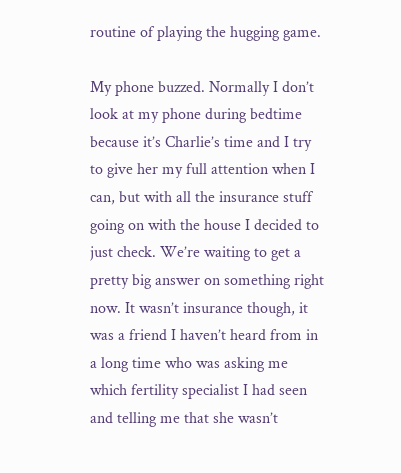routine of playing the hugging game.

My phone buzzed. Normally I don’t look at my phone during bedtime because it’s Charlie’s time and I try to give her my full attention when I can, but with all the insurance stuff going on with the house I decided to just check. We’re waiting to get a pretty big answer on something right now. It wasn’t insurance though, it was a friend I haven’t heard from in a long time who was asking me which fertility specialist I had seen and telling me that she wasn’t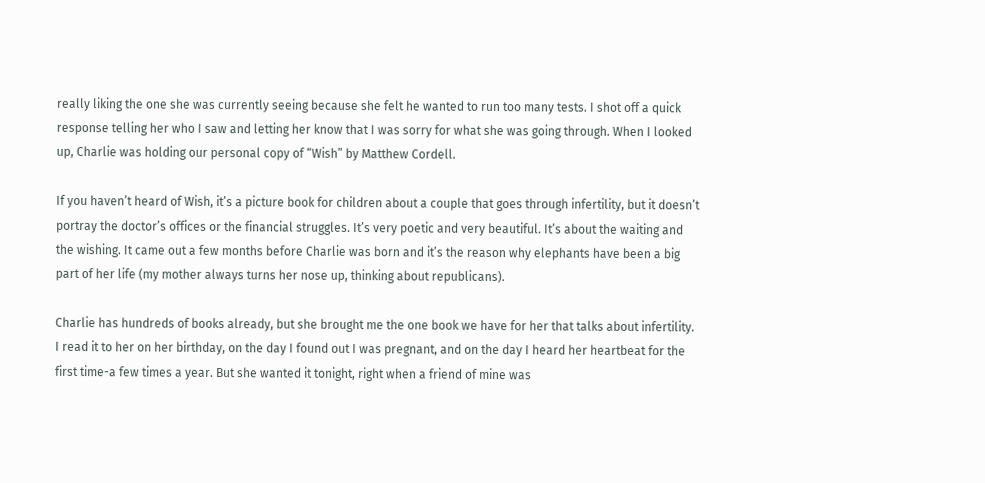really liking the one she was currently seeing because she felt he wanted to run too many tests. I shot off a quick response telling her who I saw and letting her know that I was sorry for what she was going through. When I looked up, Charlie was holding our personal copy of “Wish” by Matthew Cordell.

If you haven’t heard of Wish, it’s a picture book for children about a couple that goes through infertility, but it doesn’t portray the doctor’s offices or the financial struggles. It’s very poetic and very beautiful. It’s about the waiting and the wishing. It came out a few months before Charlie was born and it’s the reason why elephants have been a big part of her life (my mother always turns her nose up, thinking about republicans).

Charlie has hundreds of books already, but she brought me the one book we have for her that talks about infertility. I read it to her on her birthday, on the day I found out I was pregnant, and on the day I heard her heartbeat for the first time-a few times a year. But she wanted it tonight, right when a friend of mine was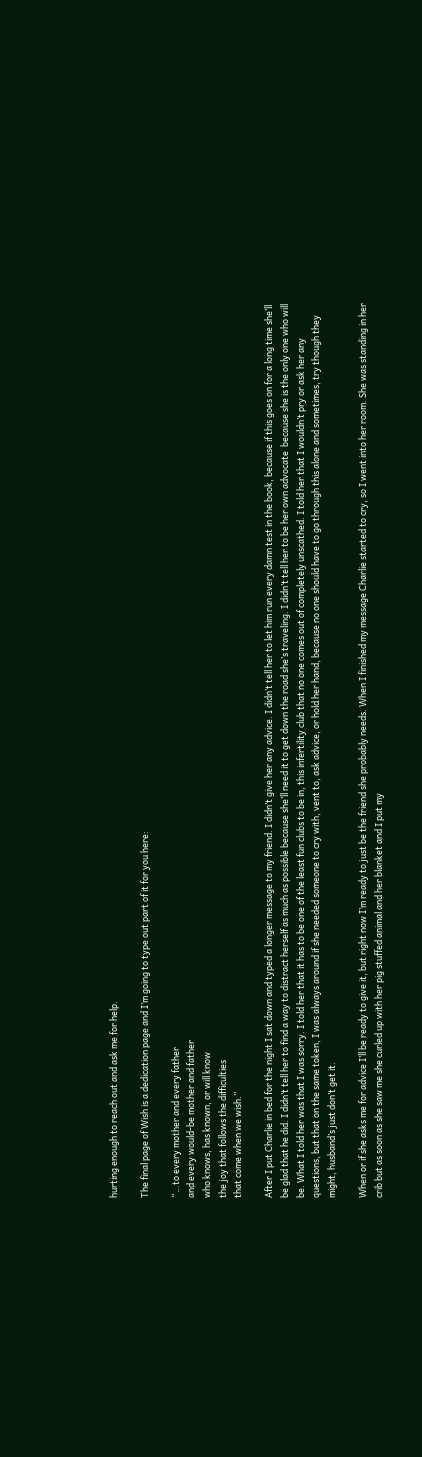hurting enough to reach out and ask me for help.

The final page of Wish is a dedication page and I’m going to type out part of it for you here:

“…to every mother and every father
and every would-be mother and father
who knows, has known, or will know
the joy that follows the difficulties
that come when we wish.”

After I put Charlie in bed for the night I sat down and typed a longer message to my friend. I didn’t give her any advice. I didn’t tell her to let him run every damn test in the book, because if this goes on for a long time she’ll be glad that he did. I didn’t tell her to find a way to distract herself as much as possible because she’ll need it to get down the road she’s traveling. I didn’t tell her to be her own advocate  because she is the only one who will be. What I told her was that I was sorry. I told her that it has to be one of the least fun clubs to be in, this infertility club that no one comes out of completely unscathed. I told her that I wouldn’t pry or ask her any questions, but that on the same token, I was always around if she needed someone to cry with, vent to, ask advice, or hold her hand, because no one should have to go through this alone and sometimes, try though they might, husband’s just don’t get it.

When or if she asks me for advice I’ll be ready to give it, but right now I’m ready to just be the friend she probably needs. When I finished my message Charlie started to cry, so I went into her room. She was standing in her crib but as soon as she saw me she curled up with her pig stuffed animal and her blanket and I put my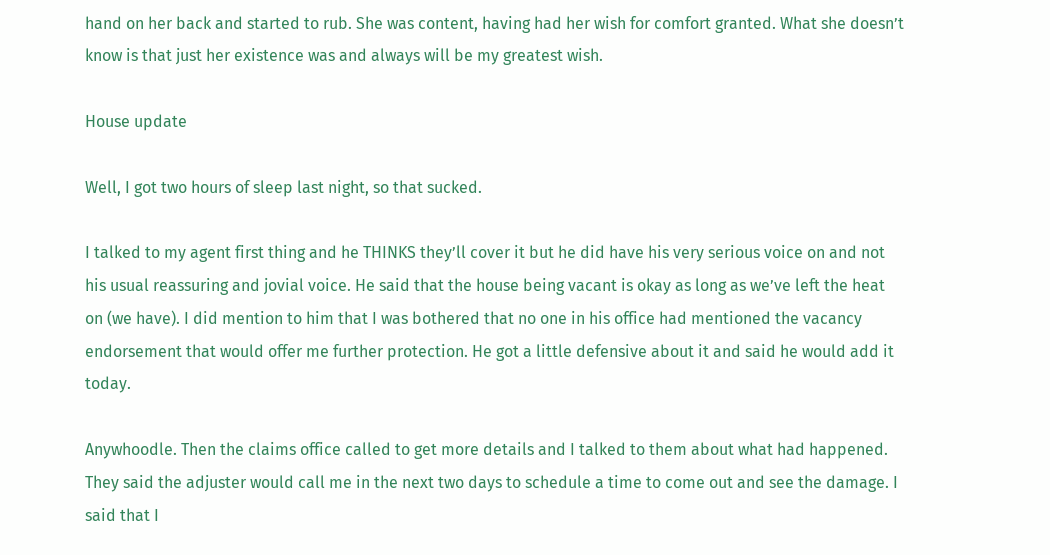hand on her back and started to rub. She was content, having had her wish for comfort granted. What she doesn’t know is that just her existence was and always will be my greatest wish.

House update

Well, I got two hours of sleep last night, so that sucked.

I talked to my agent first thing and he THINKS they’ll cover it but he did have his very serious voice on and not his usual reassuring and jovial voice. He said that the house being vacant is okay as long as we’ve left the heat on (we have). I did mention to him that I was bothered that no one in his office had mentioned the vacancy endorsement that would offer me further protection. He got a little defensive about it and said he would add it today.

Anywhoodle. Then the claims office called to get more details and I talked to them about what had happened. They said the adjuster would call me in the next two days to schedule a time to come out and see the damage. I said that I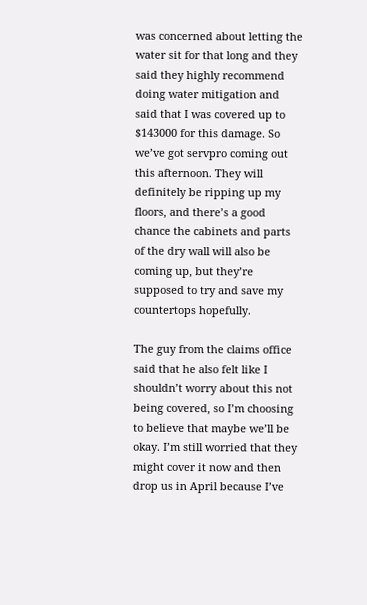was concerned about letting the water sit for that long and they said they highly recommend doing water mitigation and said that I was covered up to $143000 for this damage. So we’ve got servpro coming out this afternoon. They will definitely be ripping up my floors, and there’s a good chance the cabinets and parts of the dry wall will also be coming up, but they’re supposed to try and save my countertops hopefully.

The guy from the claims office said that he also felt like I shouldn’t worry about this not being covered, so I’m choosing to believe that maybe we’ll be okay. I’m still worried that they might cover it now and then drop us in April because I’ve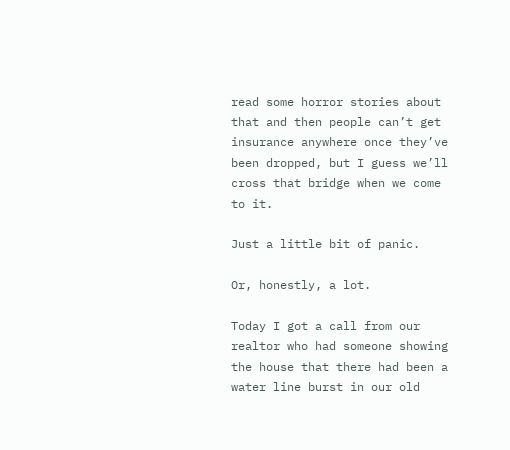read some horror stories about that and then people can’t get insurance anywhere once they’ve been dropped, but I guess we’ll cross that bridge when we come to it.

Just a little bit of panic.

Or, honestly, a lot.

Today I got a call from our realtor who had someone showing the house that there had been a water line burst in our old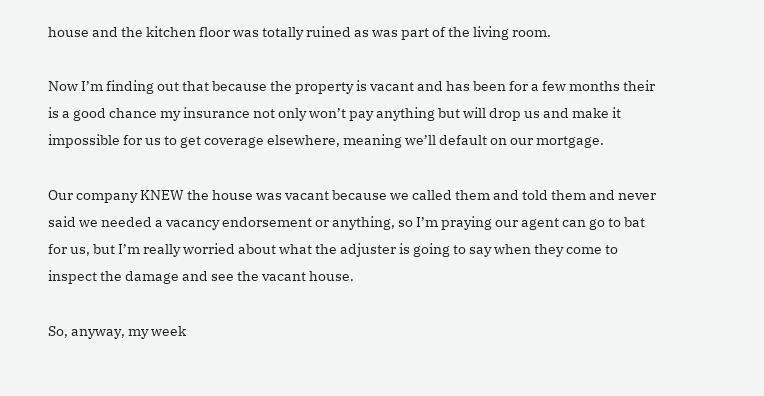house and the kitchen floor was totally ruined as was part of the living room.

Now I’m finding out that because the property is vacant and has been for a few months their is a good chance my insurance not only won’t pay anything but will drop us and make it impossible for us to get coverage elsewhere, meaning we’ll default on our mortgage.

Our company KNEW the house was vacant because we called them and told them and never said we needed a vacancy endorsement or anything, so I’m praying our agent can go to bat for us, but I’m really worried about what the adjuster is going to say when they come to inspect the damage and see the vacant house.

So, anyway, my week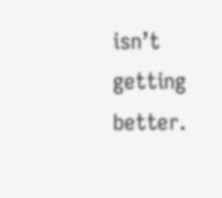isn’t getting better.